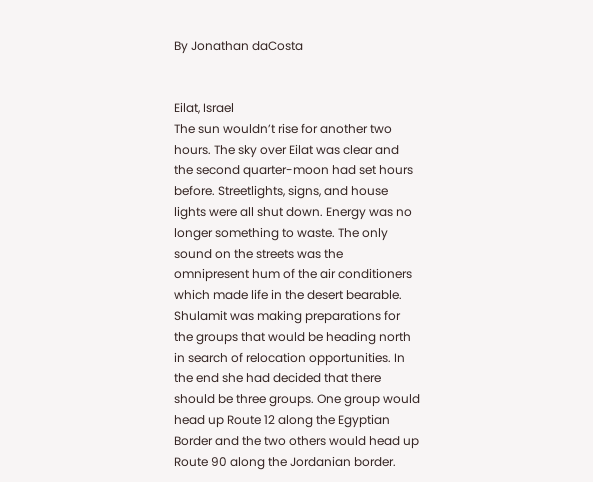By Jonathan daCosta


Eilat, Israel
The sun wouldn’t rise for another two hours. The sky over Eilat was clear and the second quarter-moon had set hours before. Streetlights, signs, and house lights were all shut down. Energy was no longer something to waste. The only sound on the streets was the omnipresent hum of the air conditioners which made life in the desert bearable. Shulamit was making preparations for the groups that would be heading north in search of relocation opportunities. In the end she had decided that there should be three groups. One group would head up Route 12 along the Egyptian Border and the two others would head up Route 90 along the Jordanian border.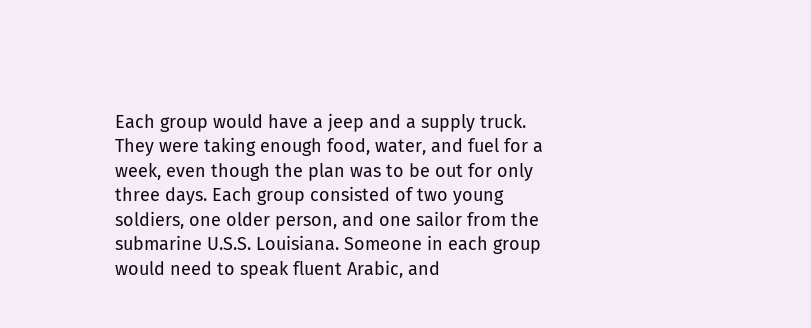Each group would have a jeep and a supply truck. They were taking enough food, water, and fuel for a week, even though the plan was to be out for only three days. Each group consisted of two young soldiers, one older person, and one sailor from the submarine U.S.S. Louisiana. Someone in each group would need to speak fluent Arabic, and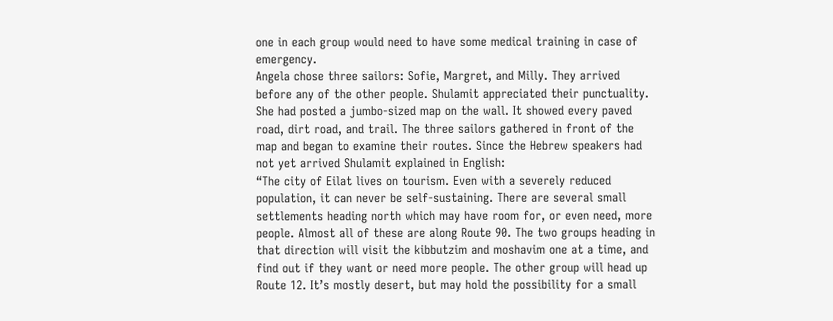one in each group would need to have some medical training in case of emergency.
Angela chose three sailors: Sofie, Margret, and Milly. They arrived before any of the other people. Shulamit appreciated their punctuality. She had posted a jumbo-sized map on the wall. It showed every paved road, dirt road, and trail. The three sailors gathered in front of the map and began to examine their routes. Since the Hebrew speakers had not yet arrived Shulamit explained in English:
“The city of Eilat lives on tourism. Even with a severely reduced population, it can never be self-sustaining. There are several small settlements heading north which may have room for, or even need, more people. Almost all of these are along Route 90. The two groups heading in that direction will visit the kibbutzim and moshavim one at a time, and find out if they want or need more people. The other group will head up Route 12. It’s mostly desert, but may hold the possibility for a small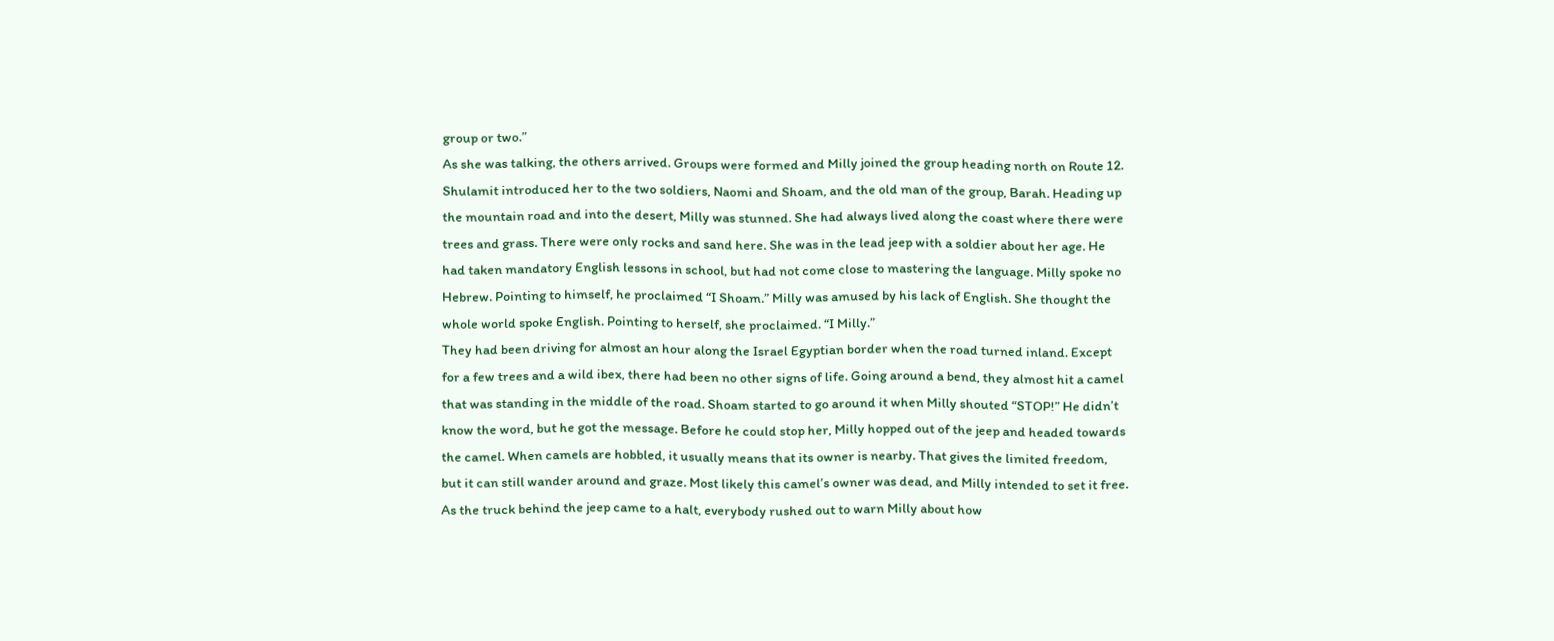group or two.”
As she was talking, the others arrived. Groups were formed and Milly joined the group heading north on Route 12. Shulamit introduced her to the two soldiers, Naomi and Shoam, and the old man of the group, Barah. Heading up the mountain road and into the desert, Milly was stunned. She had always lived along the coast where there were trees and grass. There were only rocks and sand here. She was in the lead jeep with a soldier about her age. He had taken mandatory English lessons in school, but had not come close to mastering the language. Milly spoke no Hebrew. Pointing to himself, he proclaimed “I Shoam.” Milly was amused by his lack of English. She thought the whole world spoke English. Pointing to herself, she proclaimed. “I Milly.”
They had been driving for almost an hour along the Israel Egyptian border when the road turned inland. Except for a few trees and a wild ibex, there had been no other signs of life. Going around a bend, they almost hit a camel that was standing in the middle of the road. Shoam started to go around it when Milly shouted “STOP!” He didn’t know the word, but he got the message. Before he could stop her, Milly hopped out of the jeep and headed towards the camel. When camels are hobbled, it usually means that its owner is nearby. That gives the limited freedom, but it can still wander around and graze. Most likely this camel’s owner was dead, and Milly intended to set it free.
As the truck behind the jeep came to a halt, everybody rushed out to warn Milly about how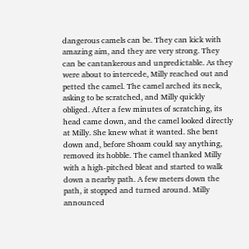dangerous camels can be. They can kick with amazing aim, and they are very strong. They can be cantankerous and unpredictable. As they were about to intercede, Milly reached out and petted the camel. The camel arched its neck, asking to be scratched, and Milly quickly obliged. After a few minutes of scratching, its head came down, and the camel looked directly at Milly. She knew what it wanted. She bent down and, before Shoam could say anything, removed its hobble. The camel thanked Milly with a high-pitched bleat and started to walk down a nearby path. A few meters down the path, it stopped and turned around. Milly announced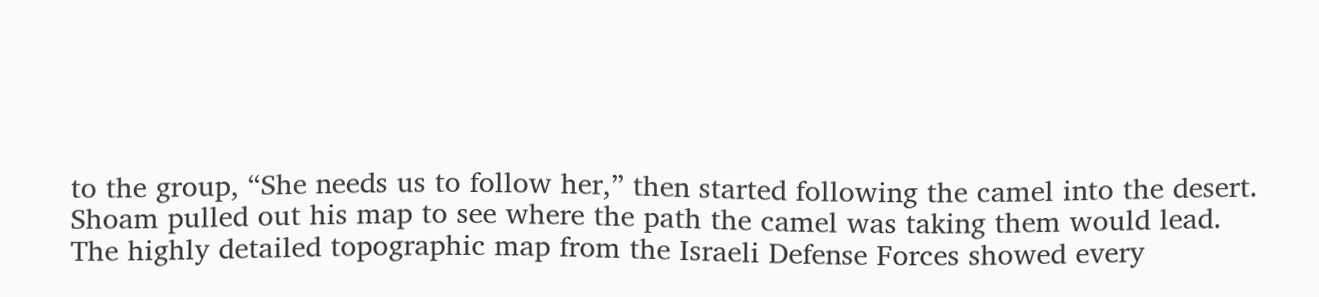to the group, “She needs us to follow her,” then started following the camel into the desert.
Shoam pulled out his map to see where the path the camel was taking them would lead. The highly detailed topographic map from the Israeli Defense Forces showed every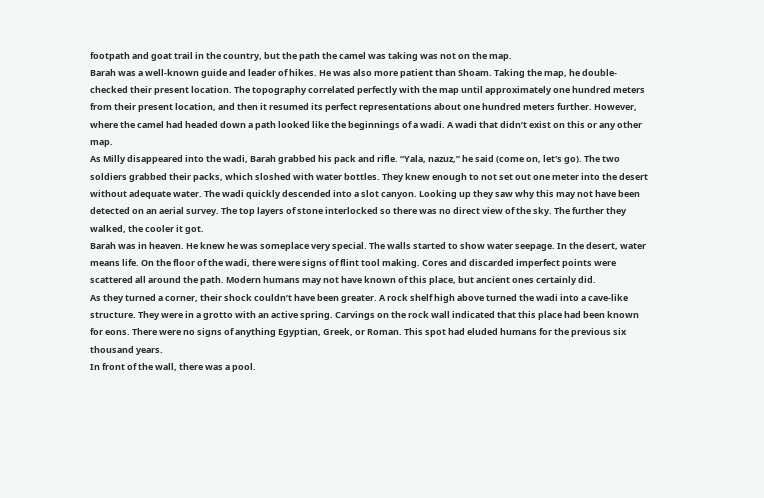footpath and goat trail in the country, but the path the camel was taking was not on the map.
Barah was a well-known guide and leader of hikes. He was also more patient than Shoam. Taking the map, he double-checked their present location. The topography correlated perfectly with the map until approximately one hundred meters from their present location, and then it resumed its perfect representations about one hundred meters further. However, where the camel had headed down a path looked like the beginnings of a wadi. A wadi that didn’t exist on this or any other map.
As Milly disappeared into the wadi, Barah grabbed his pack and rifle. “Yala, nazuz,” he said (come on, let's go). The two soldiers grabbed their packs, which sloshed with water bottles. They knew enough to not set out one meter into the desert without adequate water. The wadi quickly descended into a slot canyon. Looking up they saw why this may not have been detected on an aerial survey. The top layers of stone interlocked so there was no direct view of the sky. The further they walked, the cooler it got.
Barah was in heaven. He knew he was someplace very special. The walls started to show water seepage. In the desert, water means life. On the floor of the wadi, there were signs of flint tool making. Cores and discarded imperfect points were scattered all around the path. Modern humans may not have known of this place, but ancient ones certainly did.
As they turned a corner, their shock couldn’t have been greater. A rock shelf high above turned the wadi into a cave-like structure. They were in a grotto with an active spring. Carvings on the rock wall indicated that this place had been known for eons. There were no signs of anything Egyptian, Greek, or Roman. This spot had eluded humans for the previous six thousand years.
In front of the wall, there was a pool.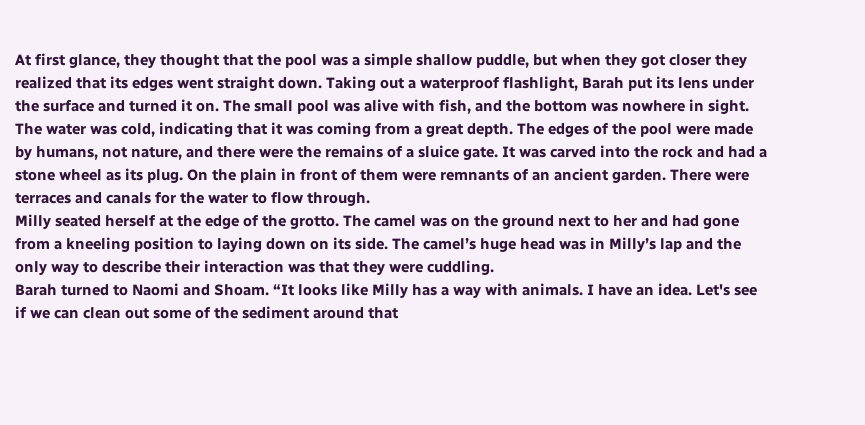At first glance, they thought that the pool was a simple shallow puddle, but when they got closer they realized that its edges went straight down. Taking out a waterproof flashlight, Barah put its lens under the surface and turned it on. The small pool was alive with fish, and the bottom was nowhere in sight. The water was cold, indicating that it was coming from a great depth. The edges of the pool were made by humans, not nature, and there were the remains of a sluice gate. It was carved into the rock and had a stone wheel as its plug. On the plain in front of them were remnants of an ancient garden. There were terraces and canals for the water to flow through.
Milly seated herself at the edge of the grotto. The camel was on the ground next to her and had gone from a kneeling position to laying down on its side. The camel’s huge head was in Milly’s lap and the only way to describe their interaction was that they were cuddling.
Barah turned to Naomi and Shoam. “It looks like Milly has a way with animals. I have an idea. Let's see if we can clean out some of the sediment around that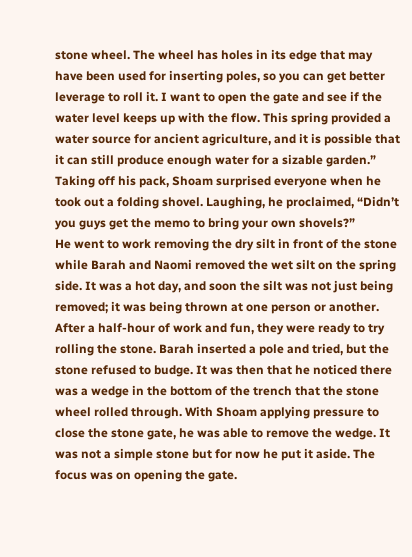stone wheel. The wheel has holes in its edge that may have been used for inserting poles, so you can get better leverage to roll it. I want to open the gate and see if the water level keeps up with the flow. This spring provided a water source for ancient agriculture, and it is possible that it can still produce enough water for a sizable garden.”
Taking off his pack, Shoam surprised everyone when he took out a folding shovel. Laughing, he proclaimed, “Didn’t you guys get the memo to bring your own shovels?”
He went to work removing the dry silt in front of the stone while Barah and Naomi removed the wet silt on the spring side. It was a hot day, and soon the silt was not just being removed; it was being thrown at one person or another. After a half-hour of work and fun, they were ready to try rolling the stone. Barah inserted a pole and tried, but the stone refused to budge. It was then that he noticed there was a wedge in the bottom of the trench that the stone wheel rolled through. With Shoam applying pressure to close the stone gate, he was able to remove the wedge. It was not a simple stone but for now he put it aside. The focus was on opening the gate.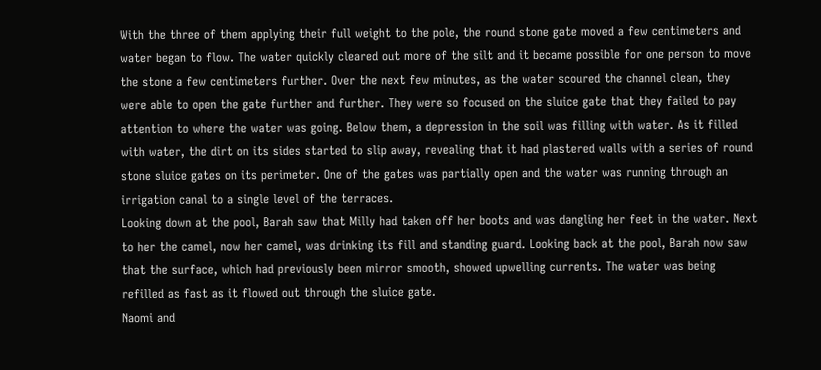With the three of them applying their full weight to the pole, the round stone gate moved a few centimeters and water began to flow. The water quickly cleared out more of the silt and it became possible for one person to move the stone a few centimeters further. Over the next few minutes, as the water scoured the channel clean, they were able to open the gate further and further. They were so focused on the sluice gate that they failed to pay attention to where the water was going. Below them, a depression in the soil was filling with water. As it filled with water, the dirt on its sides started to slip away, revealing that it had plastered walls with a series of round stone sluice gates on its perimeter. One of the gates was partially open and the water was running through an irrigation canal to a single level of the terraces.
Looking down at the pool, Barah saw that Milly had taken off her boots and was dangling her feet in the water. Next to her the camel, now her camel, was drinking its fill and standing guard. Looking back at the pool, Barah now saw that the surface, which had previously been mirror smooth, showed upwelling currents. The water was being refilled as fast as it flowed out through the sluice gate.
Naomi and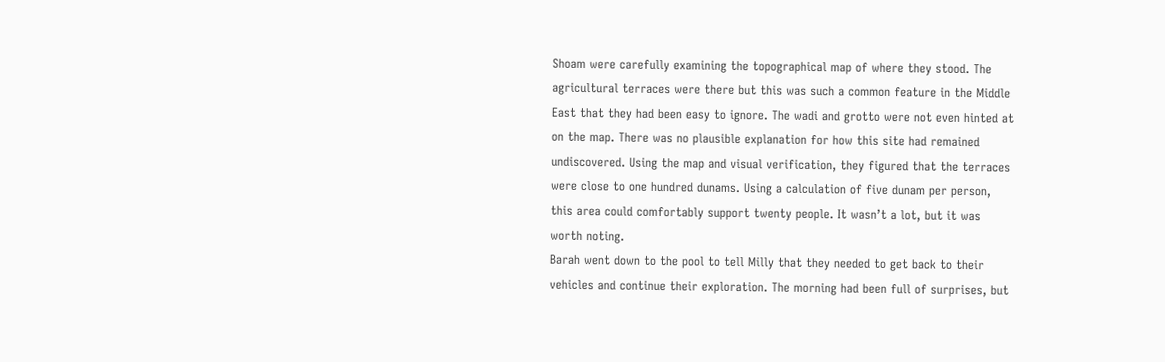Shoam were carefully examining the topographical map of where they stood. The agricultural terraces were there but this was such a common feature in the Middle East that they had been easy to ignore. The wadi and grotto were not even hinted at on the map. There was no plausible explanation for how this site had remained undiscovered. Using the map and visual verification, they figured that the terraces were close to one hundred dunams. Using a calculation of five dunam per person, this area could comfortably support twenty people. It wasn’t a lot, but it was worth noting.
Barah went down to the pool to tell Milly that they needed to get back to their vehicles and continue their exploration. The morning had been full of surprises, but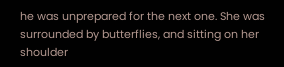he was unprepared for the next one. She was surrounded by butterflies, and sitting on her shoulder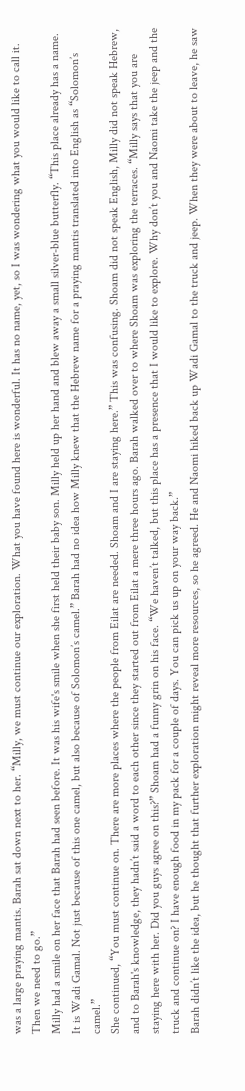was a large praying mantis. Barah sat down next to her. “Milly, we must continue our exploration. What you have found here is wonderful. It has no name, yet, so I was wondering what you would like to call it. Then we need to go.”
Milly had a smile on her face that Barah had seen before. It was his wife's smile when she first held their baby son. Milly held up her hand and blew away a small silver-blue butterfly. “This place already has a name. It is Wadi Gamal. Not just because of this one camel, but also because of Solomon’s camel.” Barah had no idea how Milly knew that the Hebrew name for a praying mantis translated into English as “Solomon’s camel.”
She continued, “You must continue on. There are more places where the people from Eilat are needed. Shoam and I are staying here.” This was confusing. Shoam did not speak English, Milly did not speak Hebrew, and to Barah's knowledge, they hadn’t said a word to each other since they started out from Eilat a mere three hours ago. Barah walked over to where Shoam was exploring the terraces. “Milly says that you are staying here with her. Did you guys agree on this?” Shoam had a funny grin on his face. “We haven’t talked, but this place has a presence that I would like to explore. Why don’t you and Naomi take the jeep and the truck and continue on? I have enough food in my pack for a couple of days. You can pick us up on your way back.”
Barah didn’t like the idea, but he thought that further exploration might reveal more resources, so he agreed. He and Naomi hiked back up Wadi Gamal to the truck and jeep. When they were about to leave, he saw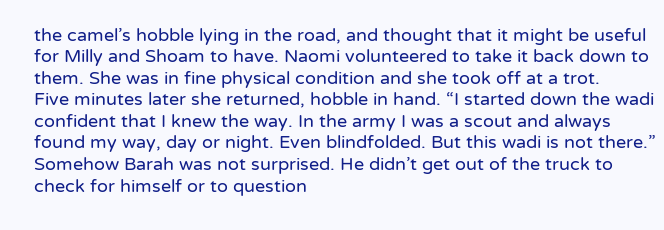the camel’s hobble lying in the road, and thought that it might be useful for Milly and Shoam to have. Naomi volunteered to take it back down to them. She was in fine physical condition and she took off at a trot.
Five minutes later she returned, hobble in hand. “I started down the wadi confident that I knew the way. In the army I was a scout and always found my way, day or night. Even blindfolded. But this wadi is not there.”
Somehow Barah was not surprised. He didn’t get out of the truck to check for himself or to question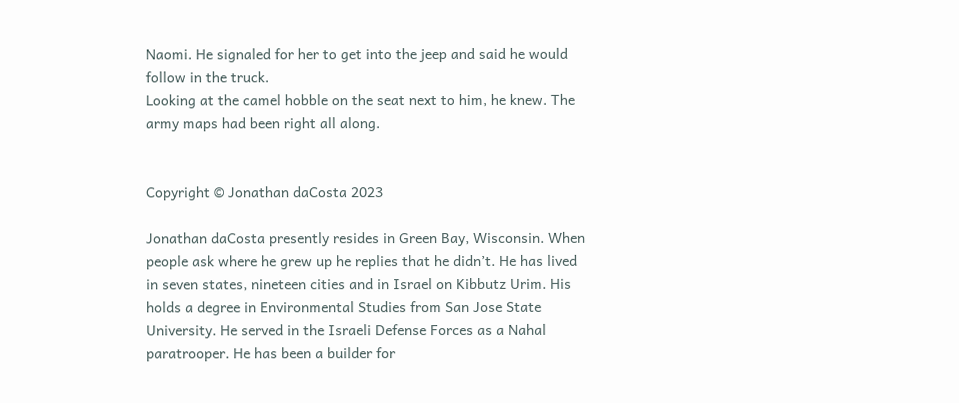Naomi. He signaled for her to get into the jeep and said he would follow in the truck.
Looking at the camel hobble on the seat next to him, he knew. The army maps had been right all along.


Copyright © Jonathan daCosta 2023

Jonathan daCosta presently resides in Green Bay, Wisconsin. When people ask where he grew up he replies that he didn’t. He has lived in seven states, nineteen cities and in Israel on Kibbutz Urim. His holds a degree in Environmental Studies from San Jose State University. He served in the Israeli Defense Forces as a Nahal paratrooper. He has been a builder for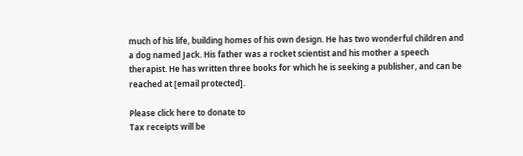much of his life, building homes of his own design. He has two wonderful children and a dog named Jack. His father was a rocket scientist and his mother a speech therapist. He has written three books for which he is seeking a publisher, and can be reached at [email protected].

Please click here to donate to
Tax receipts will be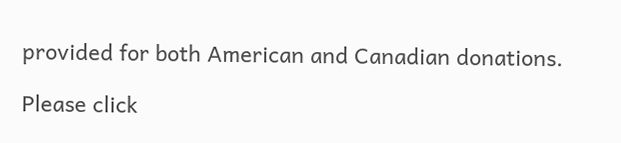provided for both American and Canadian donations.

Please click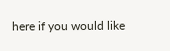here if you would like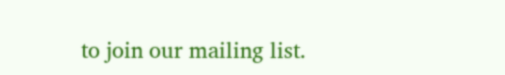to join our mailing list.